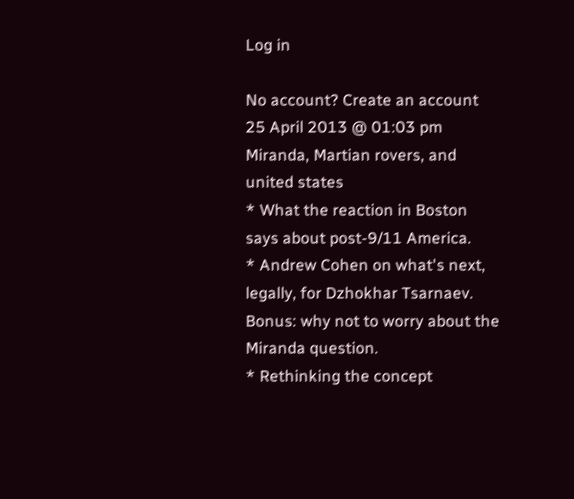Log in

No account? Create an account
25 April 2013 @ 01:03 pm
Miranda, Martian rovers, and united states
* What the reaction in Boston says about post-9/11 America.
* Andrew Cohen on what's next, legally, for Dzhokhar Tsarnaev. Bonus: why not to worry about the Miranda question.
* Rethinking the concept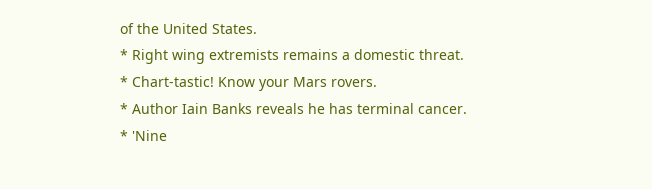of the United States.
* Right wing extremists remains a domestic threat.
* Chart-tastic! Know your Mars rovers.
* Author Iain Banks reveals he has terminal cancer.
* 'Nine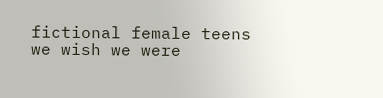fictional female teens we wish we were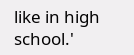like in high school.'